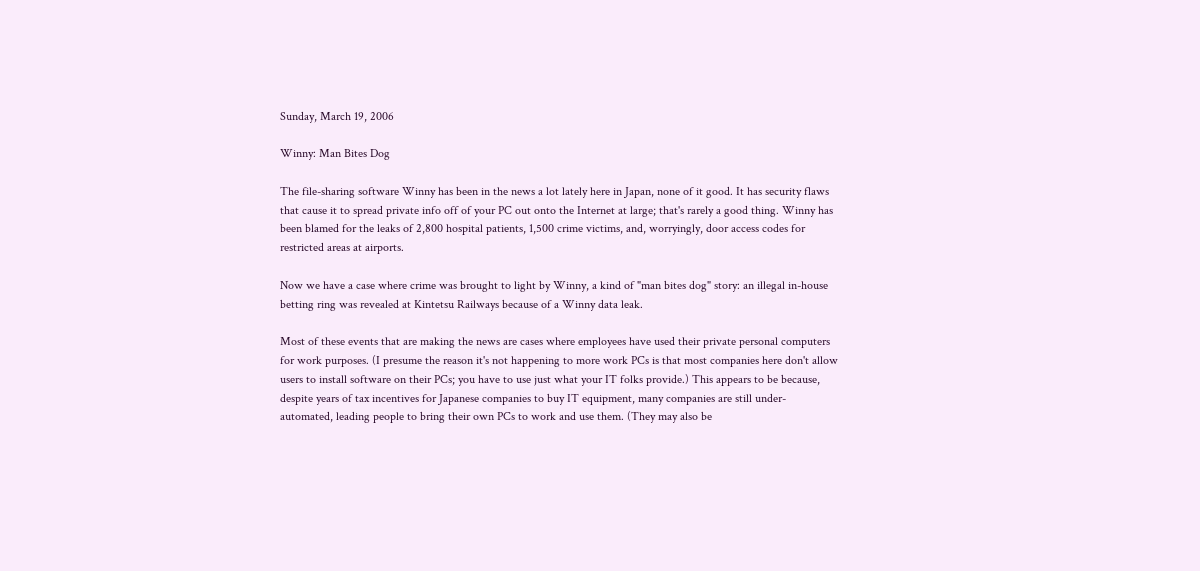Sunday, March 19, 2006

Winny: Man Bites Dog

The file-sharing software Winny has been in the news a lot lately here in Japan, none of it good. It has security flaws that cause it to spread private info off of your PC out onto the Internet at large; that's rarely a good thing. Winny has been blamed for the leaks of 2,800 hospital patients, 1,500 crime victims, and, worryingly, door access codes for restricted areas at airports.

Now we have a case where crime was brought to light by Winny, a kind of "man bites dog" story: an illegal in-house betting ring was revealed at Kintetsu Railways because of a Winny data leak.

Most of these events that are making the news are cases where employees have used their private personal computers for work purposes. (I presume the reason it's not happening to more work PCs is that most companies here don't allow users to install software on their PCs; you have to use just what your IT folks provide.) This appears to be because, despite years of tax incentives for Japanese companies to buy IT equipment, many companies are still under-automated, leading people to bring their own PCs to work and use them. (They may also be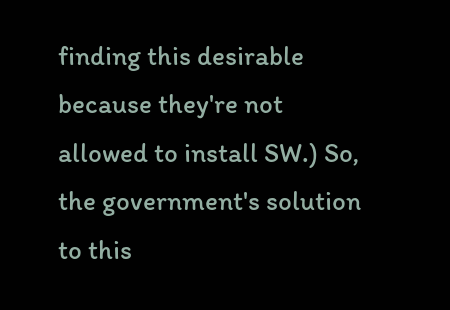finding this desirable because they're not allowed to install SW.) So, the government's solution to this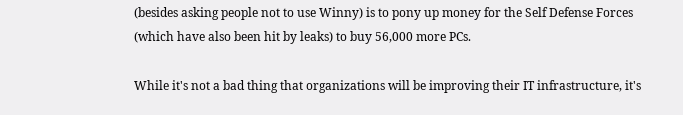(besides asking people not to use Winny) is to pony up money for the Self Defense Forces (which have also been hit by leaks) to buy 56,000 more PCs.

While it's not a bad thing that organizations will be improving their IT infrastructure, it's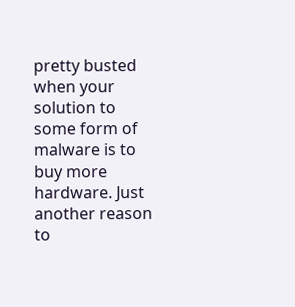pretty busted when your solution to some form of malware is to buy more hardware. Just another reason to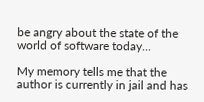be angry about the state of the world of software today...

My memory tells me that the author is currently in jail and has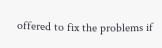offered to fix the problems if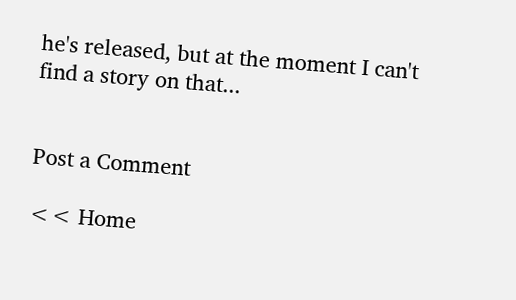he's released, but at the moment I can't find a story on that...


Post a Comment

<< Home